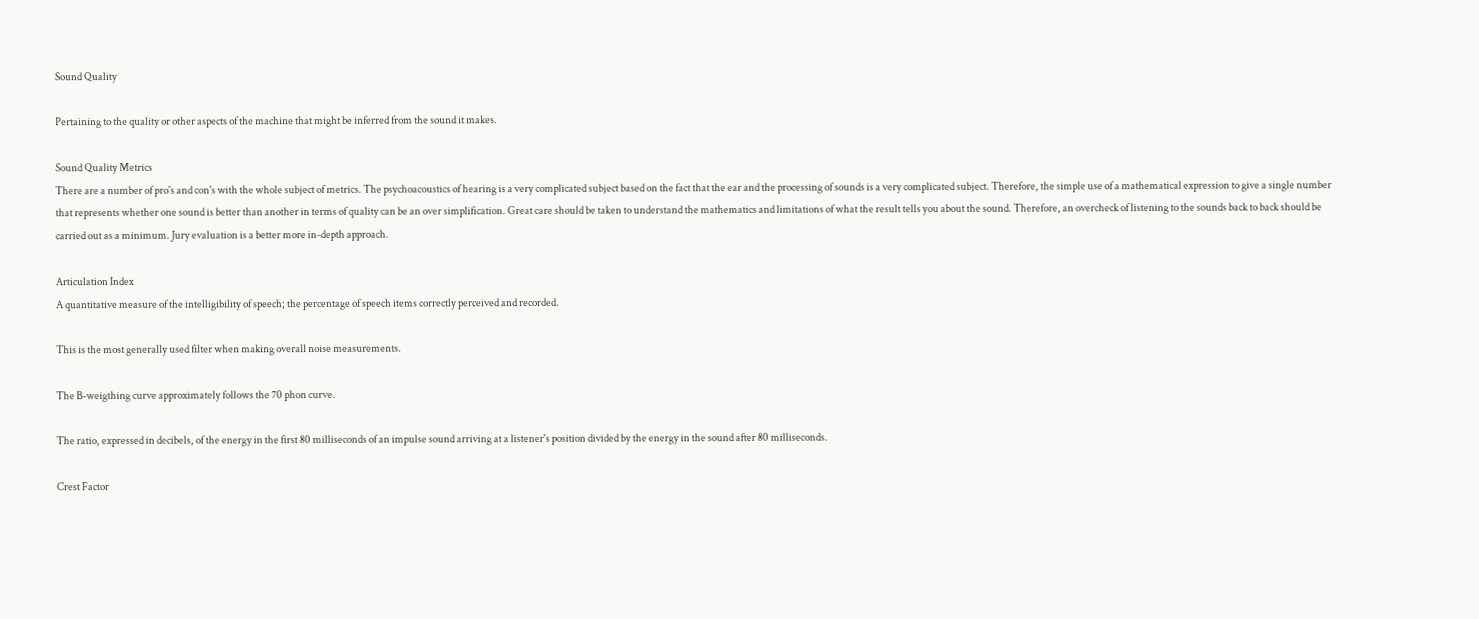Sound Quality

Pertaining to the quality or other aspects of the machine that might be inferred from the sound it makes.

Sound Quality Metrics
There are a number of pro's and con's with the whole subject of metrics. The psychoacoustics of hearing is a very complicated subject based on the fact that the ear and the processing of sounds is a very complicated subject. Therefore, the simple use of a mathematical expression to give a single number that represents whether one sound is better than another in terms of quality can be an over simplification. Great care should be taken to understand the mathematics and limitations of what the result tells you about the sound. Therefore, an overcheck of listening to the sounds back to back should be carried out as a minimum. Jury evaluation is a better more in-depth approach.

Articulation Index
A quantitative measure of the intelligibility of speech; the percentage of speech items correctly perceived and recorded.

This is the most generally used filter when making overall noise measurements.

The B-weigthing curve approximately follows the 70 phon curve.

The ratio, expressed in decibels, of the energy in the first 80 milliseconds of an impulse sound arriving at a listener's position divided by the energy in the sound after 80 milliseconds.

Crest Factor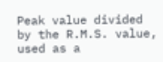Peak value divided by the R.M.S. value, used as a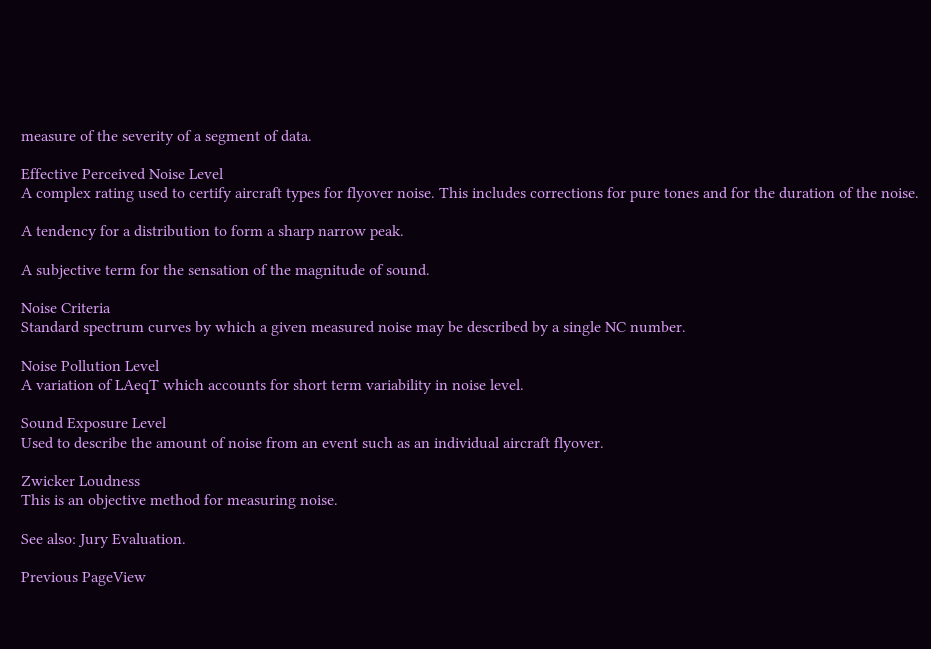measure of the severity of a segment of data.

Effective Perceived Noise Level
A complex rating used to certify aircraft types for flyover noise. This includes corrections for pure tones and for the duration of the noise.

A tendency for a distribution to form a sharp narrow peak.

A subjective term for the sensation of the magnitude of sound.

Noise Criteria
Standard spectrum curves by which a given measured noise may be described by a single NC number.

Noise Pollution Level
A variation of LAeqT which accounts for short term variability in noise level.

Sound Exposure Level
Used to describe the amount of noise from an event such as an individual aircraft flyover.

Zwicker Loudness
This is an objective method for measuring noise.

See also: Jury Evaluation.

Previous PageView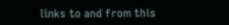links to and from this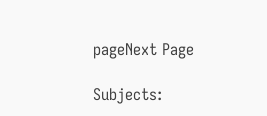pageNext Page

Subjects: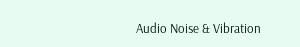Audio Noise & Vibration